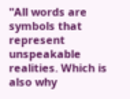"All words are symbols that represent unspeakable realities. Which is also why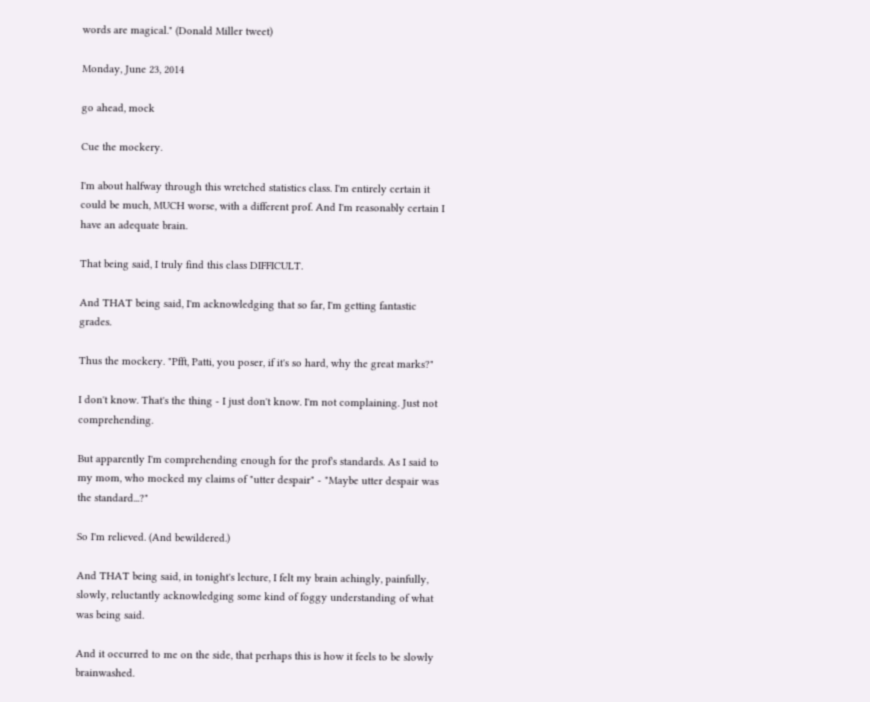words are magical." (Donald Miller tweet)

Monday, June 23, 2014

go ahead, mock

Cue the mockery.

I'm about halfway through this wretched statistics class. I'm entirely certain it could be much, MUCH worse, with a different prof. And I'm reasonably certain I have an adequate brain.

That being said, I truly find this class DIFFICULT.

And THAT being said, I'm acknowledging that so far, I'm getting fantastic grades.

Thus the mockery. "Pfft, Patti, you poser, if it's so hard, why the great marks?"

I don't know. That's the thing - I just don't know. I'm not complaining. Just not comprehending.

But apparently I'm comprehending enough for the prof's standards. As I said to my mom, who mocked my claims of "utter despair" - "Maybe utter despair was the standard...?"

So I'm relieved. (And bewildered.)

And THAT being said, in tonight's lecture, I felt my brain achingly, painfully, slowly, reluctantly acknowledging some kind of foggy understanding of what was being said.

And it occurred to me on the side, that perhaps this is how it feels to be slowly brainwashed.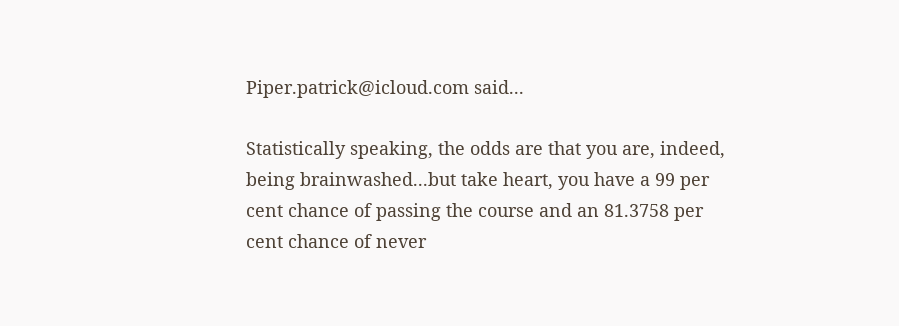Piper.patrick@icloud.com said...

Statistically speaking, the odds are that you are, indeed, being brainwashed...but take heart, you have a 99 per cent chance of passing the course and an 81.3758 per cent chance of never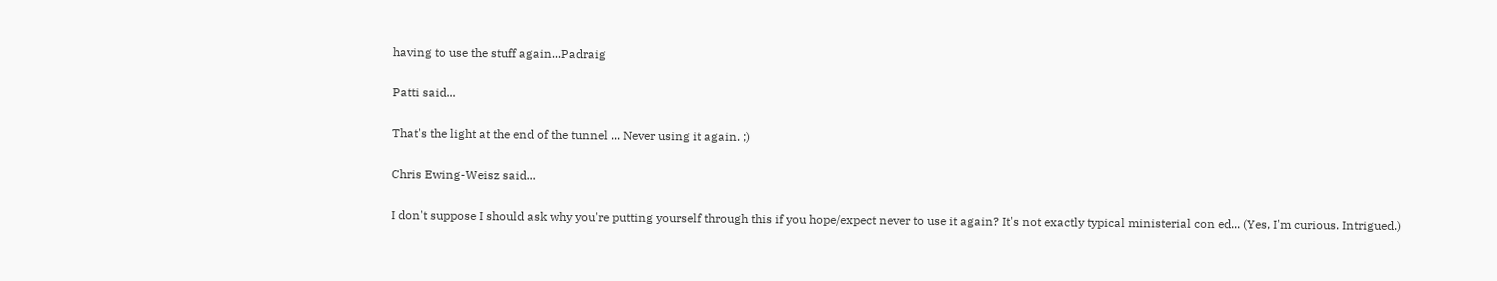having to use the stuff again...Padraig

Patti said...

That's the light at the end of the tunnel ... Never using it again. ;)

Chris Ewing-Weisz said...

I don't suppose I should ask why you're putting yourself through this if you hope/expect never to use it again? It's not exactly typical ministerial con ed... (Yes, I'm curious. Intrigued.)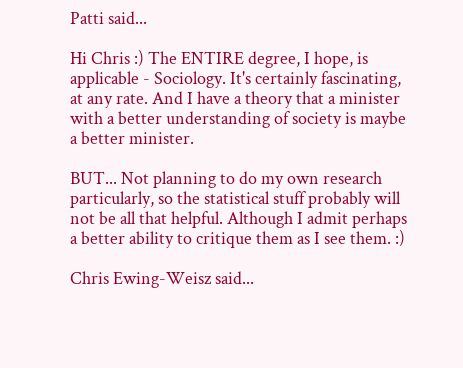Patti said...

Hi Chris :) The ENTIRE degree, I hope, is applicable - Sociology. It's certainly fascinating, at any rate. And I have a theory that a minister with a better understanding of society is maybe a better minister.

BUT... Not planning to do my own research particularly, so the statistical stuff probably will not be all that helpful. Although I admit perhaps a better ability to critique them as I see them. :)

Chris Ewing-Weisz said...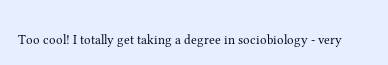Too cool! I totally get taking a degree in sociobiology - very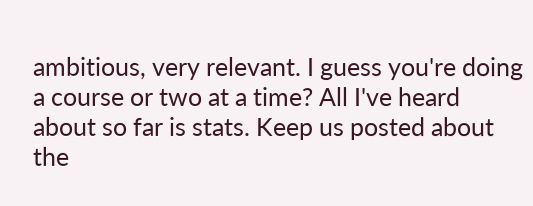ambitious, very relevant. I guess you're doing a course or two at a time? All I've heard about so far is stats. Keep us posted about the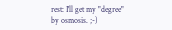rest: I'll get my "degree" by osmosis. ;-)